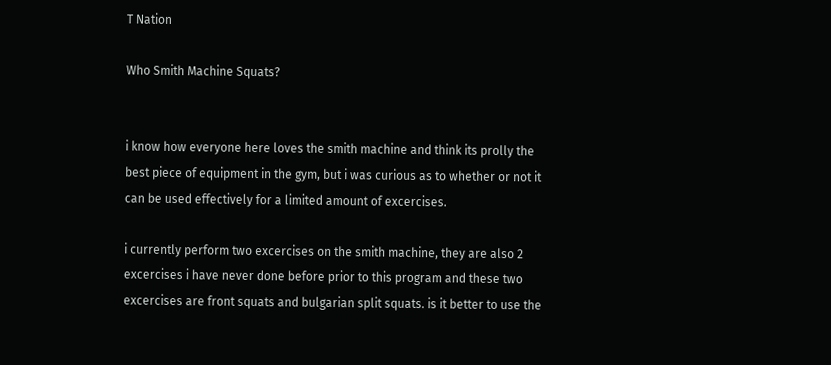T Nation

Who Smith Machine Squats?


i know how everyone here loves the smith machine and think its prolly the best piece of equipment in the gym, but i was curious as to whether or not it can be used effectively for a limited amount of excercises.

i currently perform two excercises on the smith machine, they are also 2 excercises i have never done before prior to this program and these two excercises are front squats and bulgarian split squats. is it better to use the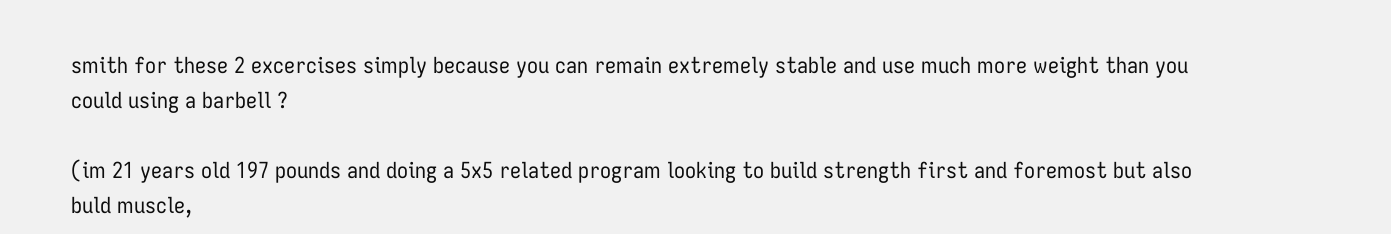smith for these 2 excercises simply because you can remain extremely stable and use much more weight than you could using a barbell ?

(im 21 years old 197 pounds and doing a 5x5 related program looking to build strength first and foremost but also buld muscle,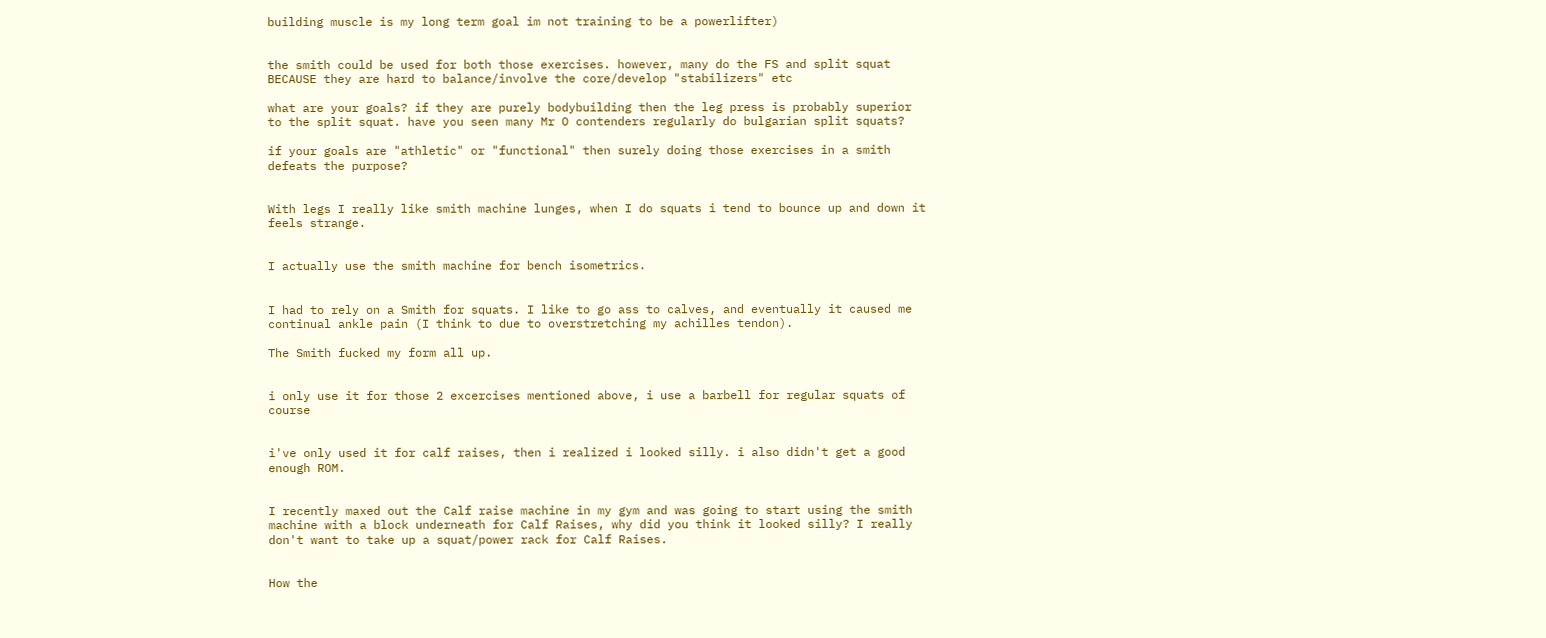building muscle is my long term goal im not training to be a powerlifter)


the smith could be used for both those exercises. however, many do the FS and split squat BECAUSE they are hard to balance/involve the core/develop "stabilizers" etc

what are your goals? if they are purely bodybuilding then the leg press is probably superior to the split squat. have you seen many Mr O contenders regularly do bulgarian split squats?

if your goals are "athletic" or "functional" then surely doing those exercises in a smith defeats the purpose?


With legs I really like smith machine lunges, when I do squats i tend to bounce up and down it feels strange.


I actually use the smith machine for bench isometrics.


I had to rely on a Smith for squats. I like to go ass to calves, and eventually it caused me continual ankle pain (I think to due to overstretching my achilles tendon).

The Smith fucked my form all up.


i only use it for those 2 excercises mentioned above, i use a barbell for regular squats of course


i've only used it for calf raises, then i realized i looked silly. i also didn't get a good enough ROM.


I recently maxed out the Calf raise machine in my gym and was going to start using the smith machine with a block underneath for Calf Raises, why did you think it looked silly? I really don't want to take up a squat/power rack for Calf Raises.


How the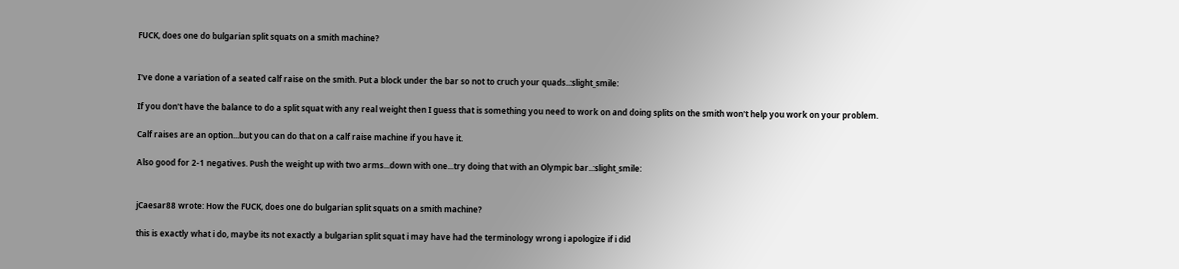FUCK, does one do bulgarian split squats on a smith machine?


I've done a variation of a seated calf raise on the smith. Put a block under the bar so not to cruch your quads..:slight_smile:

If you don't have the balance to do a split squat with any real weight then I guess that is something you need to work on and doing splits on the smith won't help you work on your problem.

Calf raises are an option...but you can do that on a calf raise machine if you have it.

Also good for 2-1 negatives. Push the weight up with two arms...down with one...try doing that with an Olympic bar..:slight_smile:


jCaesar88 wrote: How the FUCK, does one do bulgarian split squats on a smith machine?

this is exactly what i do, maybe its not exactly a bulgarian split squat i may have had the terminology wrong i apologize if i did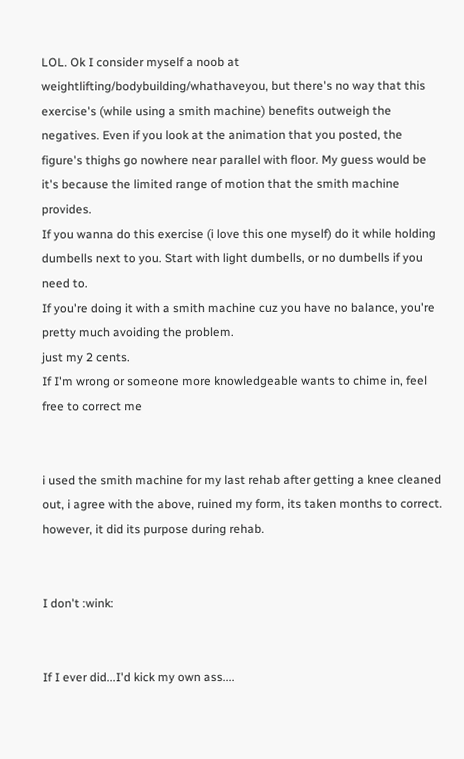LOL. Ok I consider myself a noob at weightlifting/bodybuilding/whathaveyou, but there's no way that this exercise's (while using a smith machine) benefits outweigh the negatives. Even if you look at the animation that you posted, the figure's thighs go nowhere near parallel with floor. My guess would be it's because the limited range of motion that the smith machine provides.
If you wanna do this exercise (i love this one myself) do it while holding dumbells next to you. Start with light dumbells, or no dumbells if you need to.
If you're doing it with a smith machine cuz you have no balance, you're pretty much avoiding the problem.
just my 2 cents.
If I'm wrong or someone more knowledgeable wants to chime in, feel free to correct me


i used the smith machine for my last rehab after getting a knee cleaned out, i agree with the above, ruined my form, its taken months to correct. however, it did its purpose during rehab.


I don't :wink:


If I ever did...I'd kick my own ass....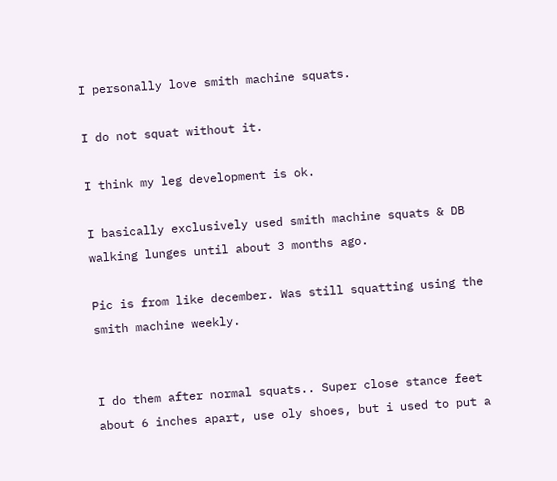I personally love smith machine squats.

I do not squat without it.

I think my leg development is ok.

I basically exclusively used smith machine squats & DB walking lunges until about 3 months ago.

Pic is from like december. Was still squatting using the smith machine weekly.


I do them after normal squats.. Super close stance feet about 6 inches apart, use oly shoes, but i used to put a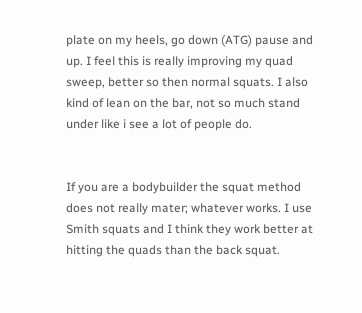plate on my heels, go down (ATG) pause and up. I feel this is really improving my quad sweep, better so then normal squats. I also kind of lean on the bar, not so much stand under like i see a lot of people do.


If you are a bodybuilder the squat method does not really mater; whatever works. I use Smith squats and I think they work better at hitting the quads than the back squat.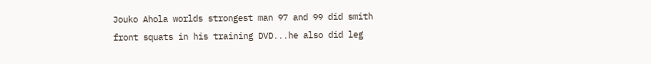Jouko Ahola worlds strongest man 97 and 99 did smith front squats in his training DVD...he also did leg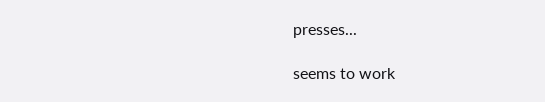presses...

seems to work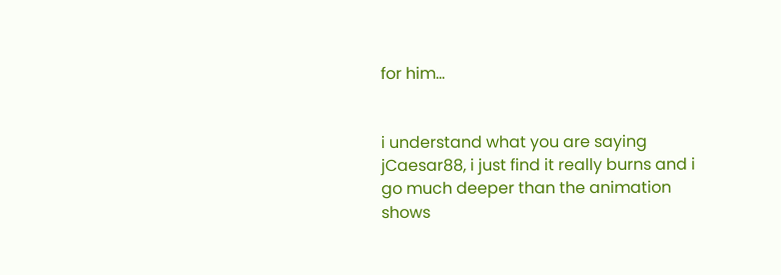for him...


i understand what you are saying jCaesar88, i just find it really burns and i go much deeper than the animation shows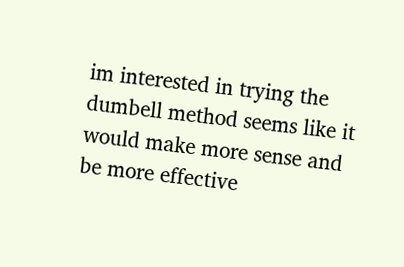im interested in trying the dumbell method seems like it would make more sense and be more effective